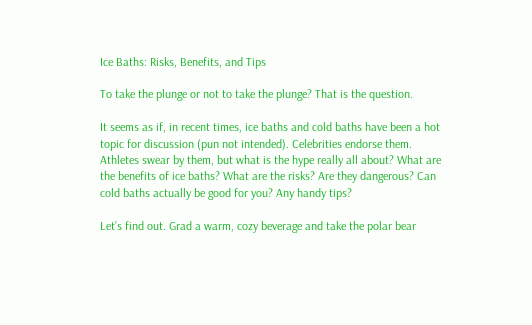Ice Baths: Risks, Benefits, and Tips

To take the plunge or not to take the plunge? That is the question.

It seems as if, in recent times, ice baths and cold baths have been a hot topic for discussion (pun not intended). Celebrities endorse them. Athletes swear by them, but what is the hype really all about? What are the benefits of ice baths? What are the risks? Are they dangerous? Can cold baths actually be good for you? Any handy tips?

Let’s find out. Grad a warm, cozy beverage and take the polar bear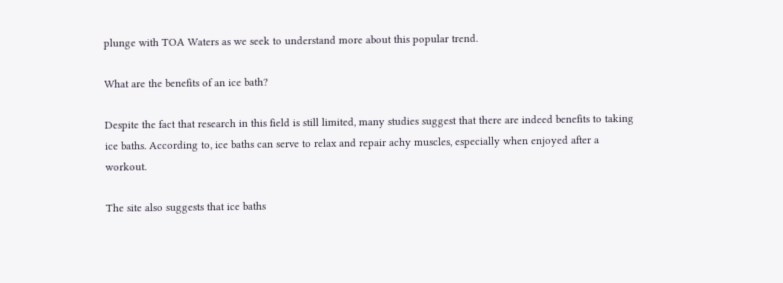plunge with TOA Waters as we seek to understand more about this popular trend.

What are the benefits of an ice bath?

Despite the fact that research in this field is still limited, many studies suggest that there are indeed benefits to taking ice baths. According to, ice baths can serve to relax and repair achy muscles, especially when enjoyed after a workout.

The site also suggests that ice baths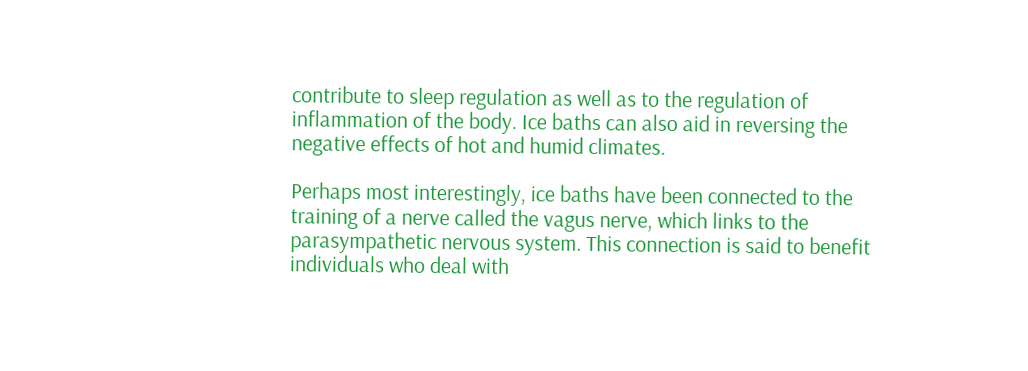contribute to sleep regulation as well as to the regulation of inflammation of the body. Ice baths can also aid in reversing the negative effects of hot and humid climates.

Perhaps most interestingly, ice baths have been connected to the training of a nerve called the vagus nerve, which links to the parasympathetic nervous system. This connection is said to benefit individuals who deal with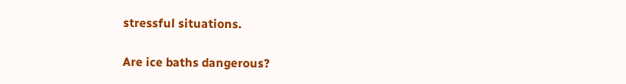stressful situations.

Are ice baths dangerous?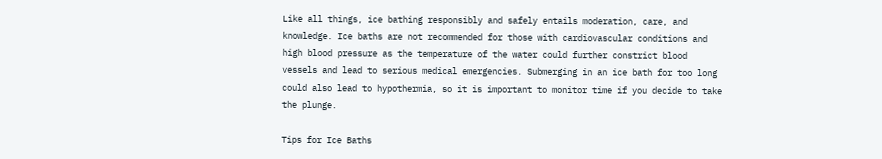Like all things, ice bathing responsibly and safely entails moderation, care, and knowledge. Ice baths are not recommended for those with cardiovascular conditions and high blood pressure as the temperature of the water could further constrict blood vessels and lead to serious medical emergencies. Submerging in an ice bath for too long could also lead to hypothermia, so it is important to monitor time if you decide to take the plunge.

Tips for Ice Baths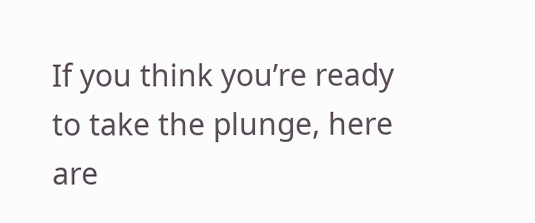If you think you’re ready to take the plunge, here are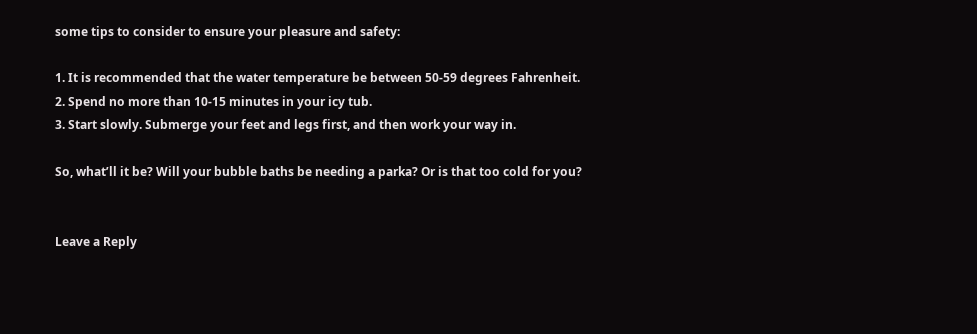some tips to consider to ensure your pleasure and safety:

1. It is recommended that the water temperature be between 50-59 degrees Fahrenheit.
2. Spend no more than 10-15 minutes in your icy tub.
3. Start slowly. Submerge your feet and legs first, and then work your way in.

So, what’ll it be? Will your bubble baths be needing a parka? Or is that too cold for you?


Leave a Reply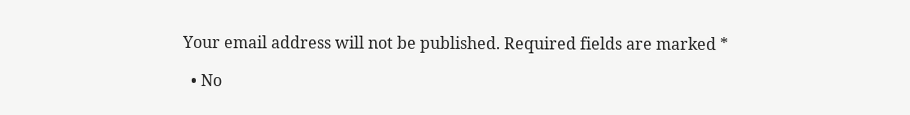Your email address will not be published. Required fields are marked *

  • No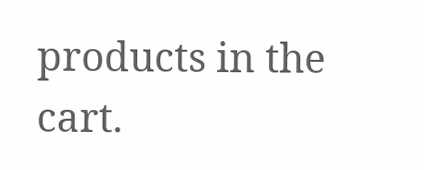products in the cart.